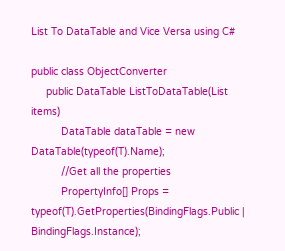List To DataTable and Vice Versa using C#

public class ObjectConverter
     public DataTable ListToDataTable(List items)
          DataTable dataTable = new DataTable(typeof(T).Name);
          //Get all the properties
          PropertyInfo[] Props = typeof(T).GetProperties(BindingFlags.Public |         BindingFlags.Instance);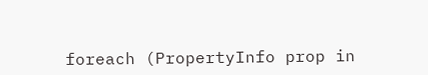foreach (PropertyInfo prop in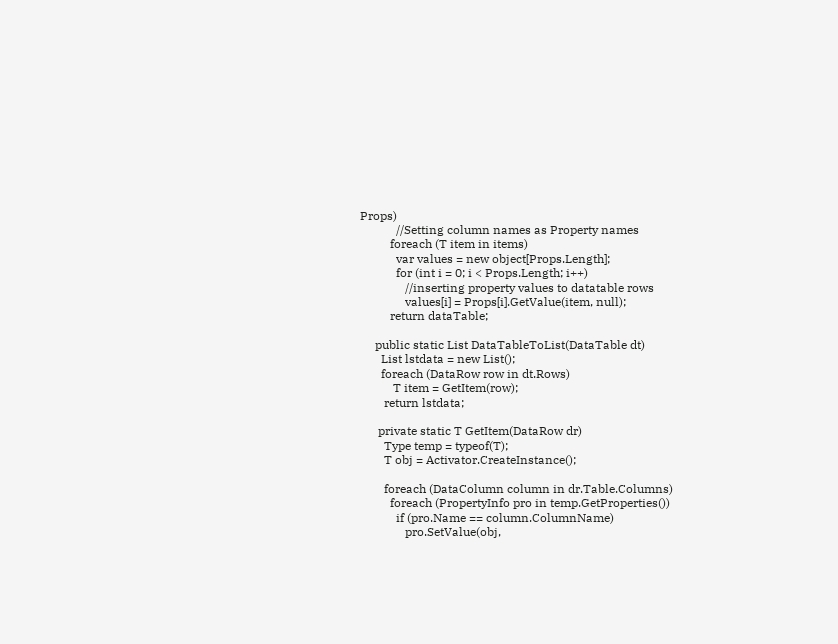Props)
            //Setting column names as Property names
          foreach (T item in items)
            var values = new object[Props.Length];
            for (int i = 0; i < Props.Length; i++)
               //inserting property values to datatable rows
               values[i] = Props[i].GetValue(item, null);
          return dataTable;

     public static List DataTableToList(DataTable dt)
       List lstdata = new List();
       foreach (DataRow row in dt.Rows)
           T item = GetItem(row);
        return lstdata;

      private static T GetItem(DataRow dr)
        Type temp = typeof(T);
        T obj = Activator.CreateInstance();

        foreach (DataColumn column in dr.Table.Columns)
          foreach (PropertyInfo pro in temp.GetProperties())
            if (pro.Name == column.ColumnName)
               pro.SetValue(obj,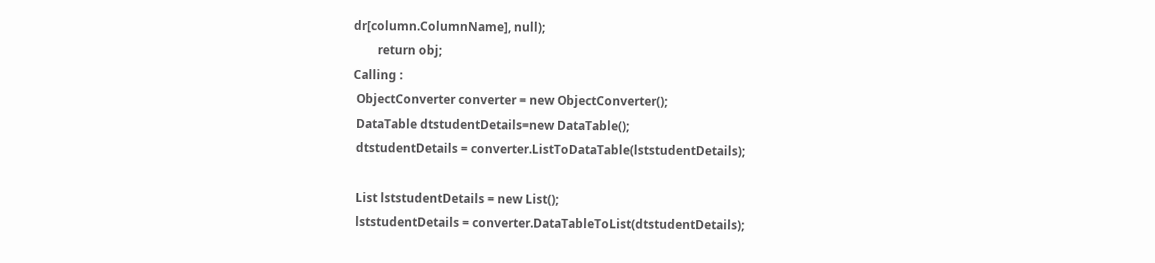dr[column.ColumnName], null);
        return obj;
Calling :
 ObjectConverter converter = new ObjectConverter();
 DataTable dtstudentDetails=new DataTable();
 dtstudentDetails = converter.ListToDataTable(lststudentDetails);

 List lststudentDetails = new List();
 lststudentDetails = converter.DataTableToList(dtstudentDetails);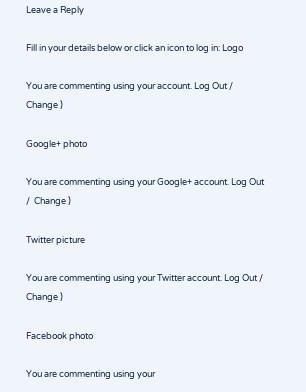Leave a Reply

Fill in your details below or click an icon to log in: Logo

You are commenting using your account. Log Out /  Change )

Google+ photo

You are commenting using your Google+ account. Log Out /  Change )

Twitter picture

You are commenting using your Twitter account. Log Out /  Change )

Facebook photo

You are commenting using your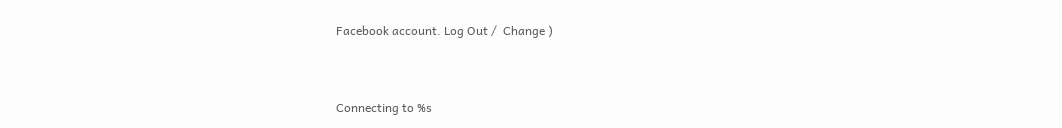Facebook account. Log Out /  Change )


Connecting to %s